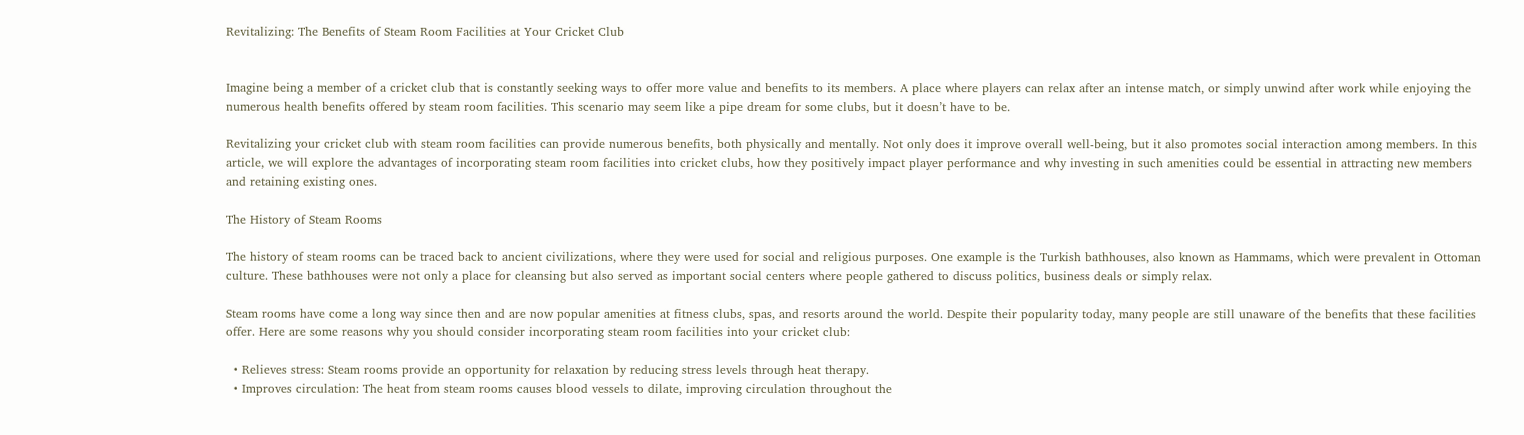Revitalizing: The Benefits of Steam Room Facilities at Your Cricket Club


Imagine being a member of a cricket club that is constantly seeking ways to offer more value and benefits to its members. A place where players can relax after an intense match, or simply unwind after work while enjoying the numerous health benefits offered by steam room facilities. This scenario may seem like a pipe dream for some clubs, but it doesn’t have to be.

Revitalizing your cricket club with steam room facilities can provide numerous benefits, both physically and mentally. Not only does it improve overall well-being, but it also promotes social interaction among members. In this article, we will explore the advantages of incorporating steam room facilities into cricket clubs, how they positively impact player performance and why investing in such amenities could be essential in attracting new members and retaining existing ones.

The History of Steam Rooms

The history of steam rooms can be traced back to ancient civilizations, where they were used for social and religious purposes. One example is the Turkish bathhouses, also known as Hammams, which were prevalent in Ottoman culture. These bathhouses were not only a place for cleansing but also served as important social centers where people gathered to discuss politics, business deals or simply relax.

Steam rooms have come a long way since then and are now popular amenities at fitness clubs, spas, and resorts around the world. Despite their popularity today, many people are still unaware of the benefits that these facilities offer. Here are some reasons why you should consider incorporating steam room facilities into your cricket club:

  • Relieves stress: Steam rooms provide an opportunity for relaxation by reducing stress levels through heat therapy.
  • Improves circulation: The heat from steam rooms causes blood vessels to dilate, improving circulation throughout the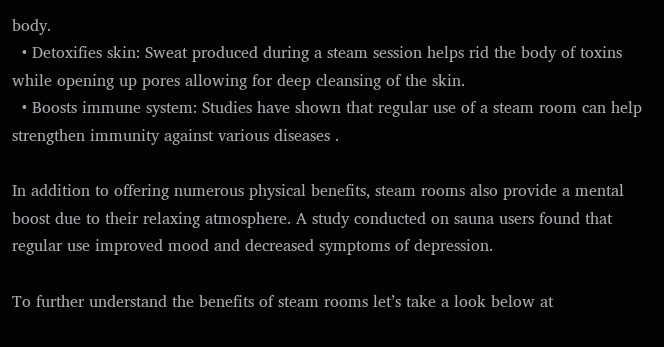body.
  • Detoxifies skin: Sweat produced during a steam session helps rid the body of toxins while opening up pores allowing for deep cleansing of the skin.
  • Boosts immune system: Studies have shown that regular use of a steam room can help strengthen immunity against various diseases .

In addition to offering numerous physical benefits, steam rooms also provide a mental boost due to their relaxing atmosphere. A study conducted on sauna users found that regular use improved mood and decreased symptoms of depression.

To further understand the benefits of steam rooms let’s take a look below at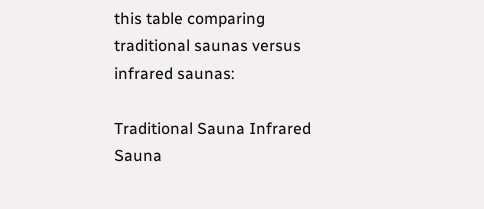this table comparing traditional saunas versus infrared saunas:

Traditional Sauna Infrared Sauna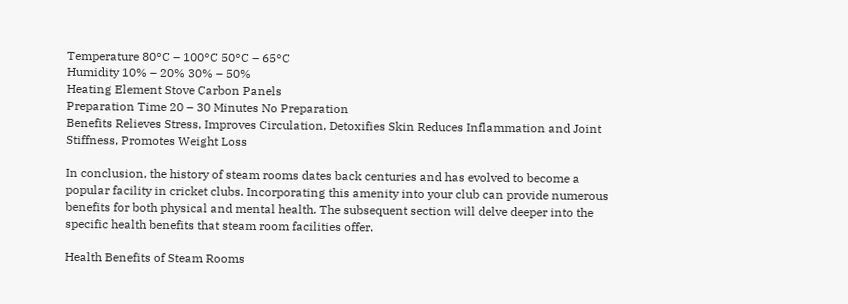Temperature 80°C – 100°C 50°C – 65°C
Humidity 10% – 20% 30% – 50%
Heating Element Stove Carbon Panels
Preparation Time 20 – 30 Minutes No Preparation
Benefits Relieves Stress, Improves Circulation, Detoxifies Skin Reduces Inflammation and Joint Stiffness, Promotes Weight Loss

In conclusion, the history of steam rooms dates back centuries and has evolved to become a popular facility in cricket clubs. Incorporating this amenity into your club can provide numerous benefits for both physical and mental health. The subsequent section will delve deeper into the specific health benefits that steam room facilities offer.

Health Benefits of Steam Rooms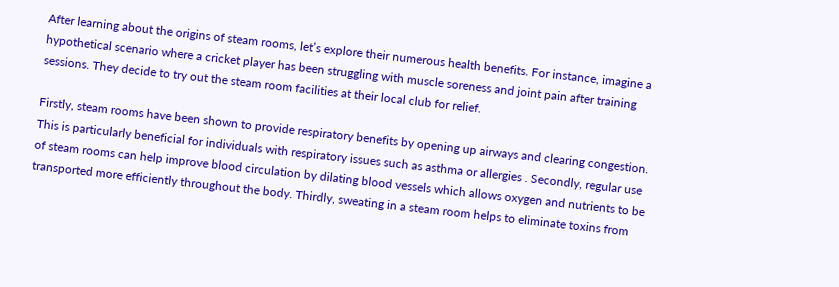After learning about the origins of steam rooms, let’s explore their numerous health benefits. For instance, imagine a hypothetical scenario where a cricket player has been struggling with muscle soreness and joint pain after training sessions. They decide to try out the steam room facilities at their local club for relief.

Firstly, steam rooms have been shown to provide respiratory benefits by opening up airways and clearing congestion. This is particularly beneficial for individuals with respiratory issues such as asthma or allergies . Secondly, regular use of steam rooms can help improve blood circulation by dilating blood vessels which allows oxygen and nutrients to be transported more efficiently throughout the body. Thirdly, sweating in a steam room helps to eliminate toxins from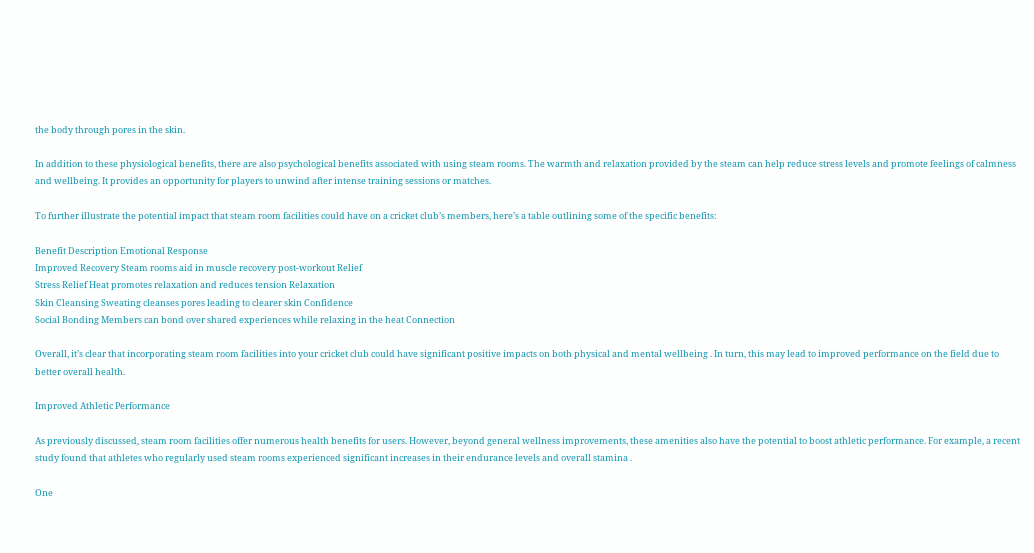the body through pores in the skin.

In addition to these physiological benefits, there are also psychological benefits associated with using steam rooms. The warmth and relaxation provided by the steam can help reduce stress levels and promote feelings of calmness and wellbeing. It provides an opportunity for players to unwind after intense training sessions or matches.

To further illustrate the potential impact that steam room facilities could have on a cricket club’s members, here’s a table outlining some of the specific benefits:

Benefit Description Emotional Response
Improved Recovery Steam rooms aid in muscle recovery post-workout Relief
Stress Relief Heat promotes relaxation and reduces tension Relaxation
Skin Cleansing Sweating cleanses pores leading to clearer skin Confidence
Social Bonding Members can bond over shared experiences while relaxing in the heat Connection

Overall, it’s clear that incorporating steam room facilities into your cricket club could have significant positive impacts on both physical and mental wellbeing . In turn, this may lead to improved performance on the field due to better overall health.

Improved Athletic Performance

As previously discussed, steam room facilities offer numerous health benefits for users. However, beyond general wellness improvements, these amenities also have the potential to boost athletic performance. For example, a recent study found that athletes who regularly used steam rooms experienced significant increases in their endurance levels and overall stamina .

One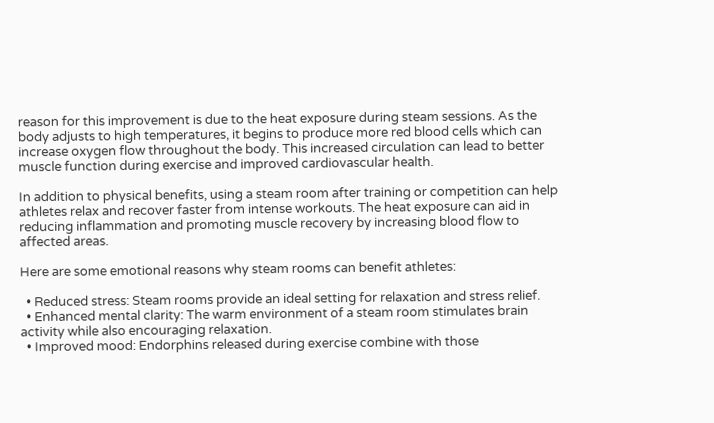reason for this improvement is due to the heat exposure during steam sessions. As the body adjusts to high temperatures, it begins to produce more red blood cells which can increase oxygen flow throughout the body. This increased circulation can lead to better muscle function during exercise and improved cardiovascular health.

In addition to physical benefits, using a steam room after training or competition can help athletes relax and recover faster from intense workouts. The heat exposure can aid in reducing inflammation and promoting muscle recovery by increasing blood flow to affected areas.

Here are some emotional reasons why steam rooms can benefit athletes:

  • Reduced stress: Steam rooms provide an ideal setting for relaxation and stress relief.
  • Enhanced mental clarity: The warm environment of a steam room stimulates brain activity while also encouraging relaxation.
  • Improved mood: Endorphins released during exercise combine with those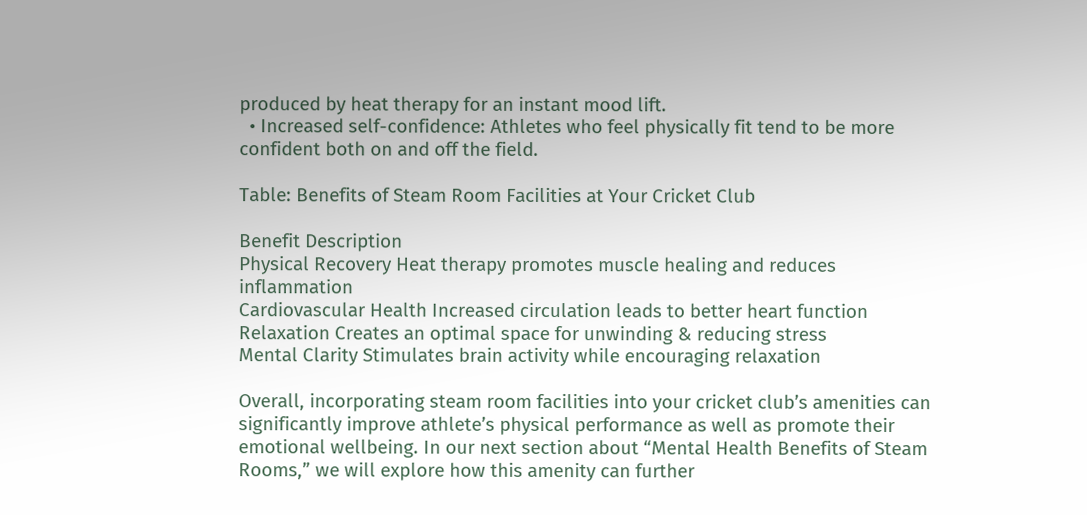produced by heat therapy for an instant mood lift.
  • Increased self-confidence: Athletes who feel physically fit tend to be more confident both on and off the field.

Table: Benefits of Steam Room Facilities at Your Cricket Club

Benefit Description
Physical Recovery Heat therapy promotes muscle healing and reduces inflammation
Cardiovascular Health Increased circulation leads to better heart function
Relaxation Creates an optimal space for unwinding & reducing stress
Mental Clarity Stimulates brain activity while encouraging relaxation

Overall, incorporating steam room facilities into your cricket club’s amenities can significantly improve athlete’s physical performance as well as promote their emotional wellbeing. In our next section about “Mental Health Benefits of Steam Rooms,” we will explore how this amenity can further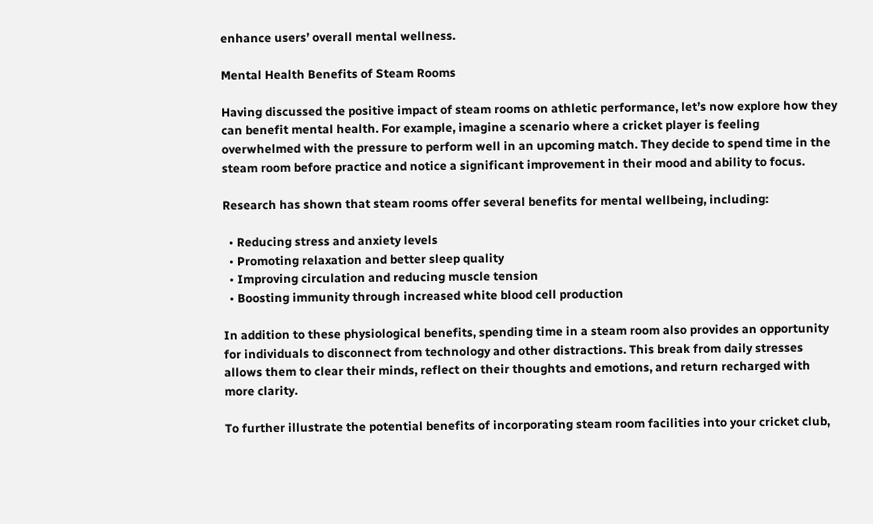enhance users’ overall mental wellness.

Mental Health Benefits of Steam Rooms

Having discussed the positive impact of steam rooms on athletic performance, let’s now explore how they can benefit mental health. For example, imagine a scenario where a cricket player is feeling overwhelmed with the pressure to perform well in an upcoming match. They decide to spend time in the steam room before practice and notice a significant improvement in their mood and ability to focus.

Research has shown that steam rooms offer several benefits for mental wellbeing, including:

  • Reducing stress and anxiety levels
  • Promoting relaxation and better sleep quality
  • Improving circulation and reducing muscle tension
  • Boosting immunity through increased white blood cell production

In addition to these physiological benefits, spending time in a steam room also provides an opportunity for individuals to disconnect from technology and other distractions. This break from daily stresses allows them to clear their minds, reflect on their thoughts and emotions, and return recharged with more clarity.

To further illustrate the potential benefits of incorporating steam room facilities into your cricket club,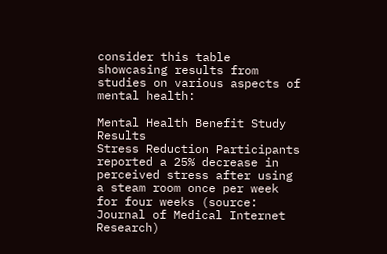consider this table showcasing results from studies on various aspects of mental health:

Mental Health Benefit Study Results
Stress Reduction Participants reported a 25% decrease in perceived stress after using a steam room once per week for four weeks (source: Journal of Medical Internet Research)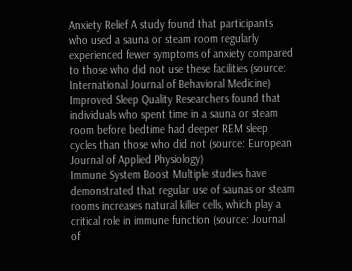Anxiety Relief A study found that participants who used a sauna or steam room regularly experienced fewer symptoms of anxiety compared to those who did not use these facilities (source: International Journal of Behavioral Medicine)
Improved Sleep Quality Researchers found that individuals who spent time in a sauna or steam room before bedtime had deeper REM sleep cycles than those who did not (source: European Journal of Applied Physiology)
Immune System Boost Multiple studies have demonstrated that regular use of saunas or steam rooms increases natural killer cells, which play a critical role in immune function (source: Journal of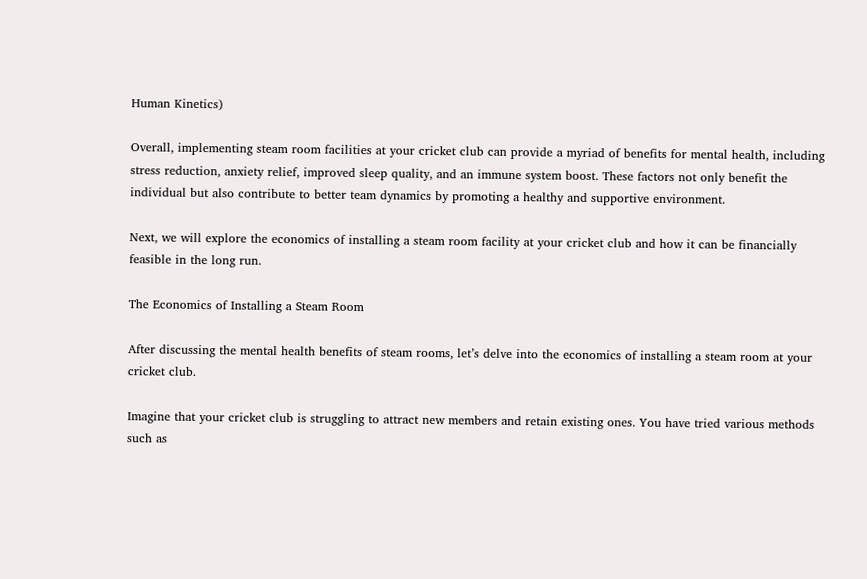Human Kinetics)

Overall, implementing steam room facilities at your cricket club can provide a myriad of benefits for mental health, including stress reduction, anxiety relief, improved sleep quality, and an immune system boost. These factors not only benefit the individual but also contribute to better team dynamics by promoting a healthy and supportive environment.

Next, we will explore the economics of installing a steam room facility at your cricket club and how it can be financially feasible in the long run.

The Economics of Installing a Steam Room

After discussing the mental health benefits of steam rooms, let’s delve into the economics of installing a steam room at your cricket club.

Imagine that your cricket club is struggling to attract new members and retain existing ones. You have tried various methods such as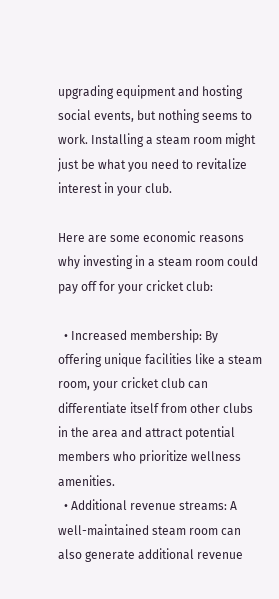upgrading equipment and hosting social events, but nothing seems to work. Installing a steam room might just be what you need to revitalize interest in your club.

Here are some economic reasons why investing in a steam room could pay off for your cricket club:

  • Increased membership: By offering unique facilities like a steam room, your cricket club can differentiate itself from other clubs in the area and attract potential members who prioritize wellness amenities.
  • Additional revenue streams: A well-maintained steam room can also generate additional revenue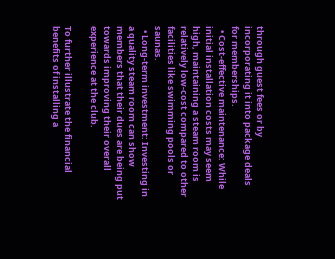through guest fees or by incorporating it into package deals for memberships.
  • Cost-effective maintenance: While initial installation costs may seem high, maintaining a steam room is relatively low-cost compared to other facilities like swimming pools or saunas.
  • Long-term investment: Investing in a quality steam room can show members that their dues are being put towards improving their overall experience at the club.

To further illustrate the financial benefits of installing a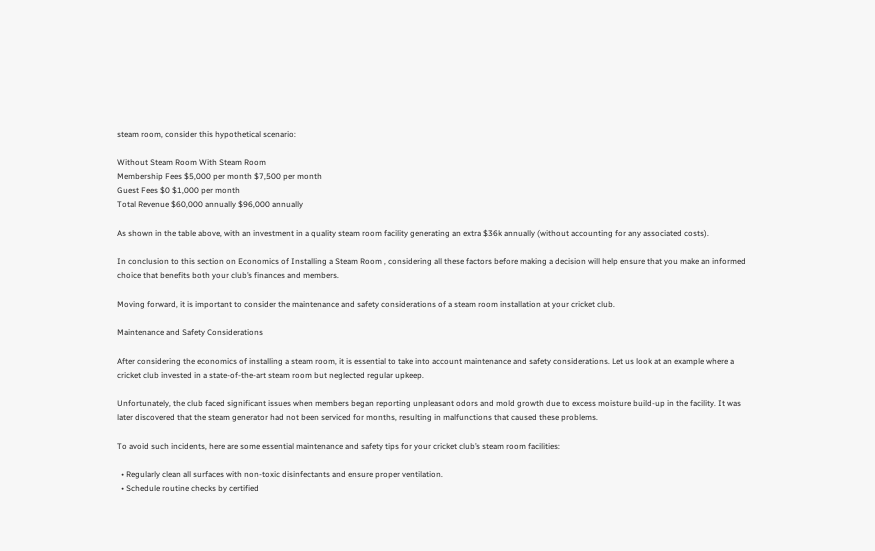steam room, consider this hypothetical scenario:

Without Steam Room With Steam Room
Membership Fees $5,000 per month $7,500 per month
Guest Fees $0 $1,000 per month
Total Revenue $60,000 annually $96,000 annually

As shown in the table above, with an investment in a quality steam room facility generating an extra $36k annually (without accounting for any associated costs).

In conclusion to this section on Economics of Installing a Steam Room , considering all these factors before making a decision will help ensure that you make an informed choice that benefits both your club’s finances and members.

Moving forward, it is important to consider the maintenance and safety considerations of a steam room installation at your cricket club.

Maintenance and Safety Considerations

After considering the economics of installing a steam room, it is essential to take into account maintenance and safety considerations. Let us look at an example where a cricket club invested in a state-of-the-art steam room but neglected regular upkeep.

Unfortunately, the club faced significant issues when members began reporting unpleasant odors and mold growth due to excess moisture build-up in the facility. It was later discovered that the steam generator had not been serviced for months, resulting in malfunctions that caused these problems.

To avoid such incidents, here are some essential maintenance and safety tips for your cricket club’s steam room facilities:

  • Regularly clean all surfaces with non-toxic disinfectants and ensure proper ventilation.
  • Schedule routine checks by certified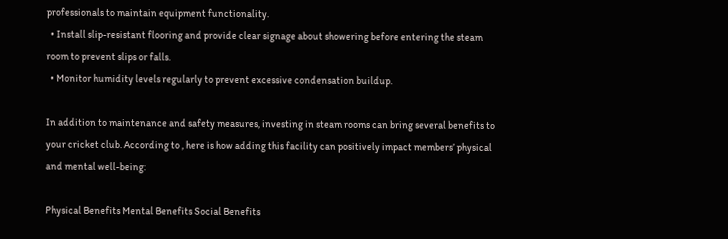professionals to maintain equipment functionality.
  • Install slip-resistant flooring and provide clear signage about showering before entering the steam room to prevent slips or falls.
  • Monitor humidity levels regularly to prevent excessive condensation buildup.

In addition to maintenance and safety measures, investing in steam rooms can bring several benefits to your cricket club. According to , here is how adding this facility can positively impact members’ physical and mental well-being:

Physical Benefits Mental Benefits Social Benefits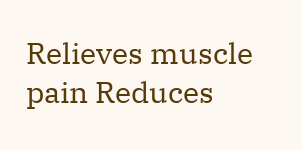Relieves muscle pain Reduces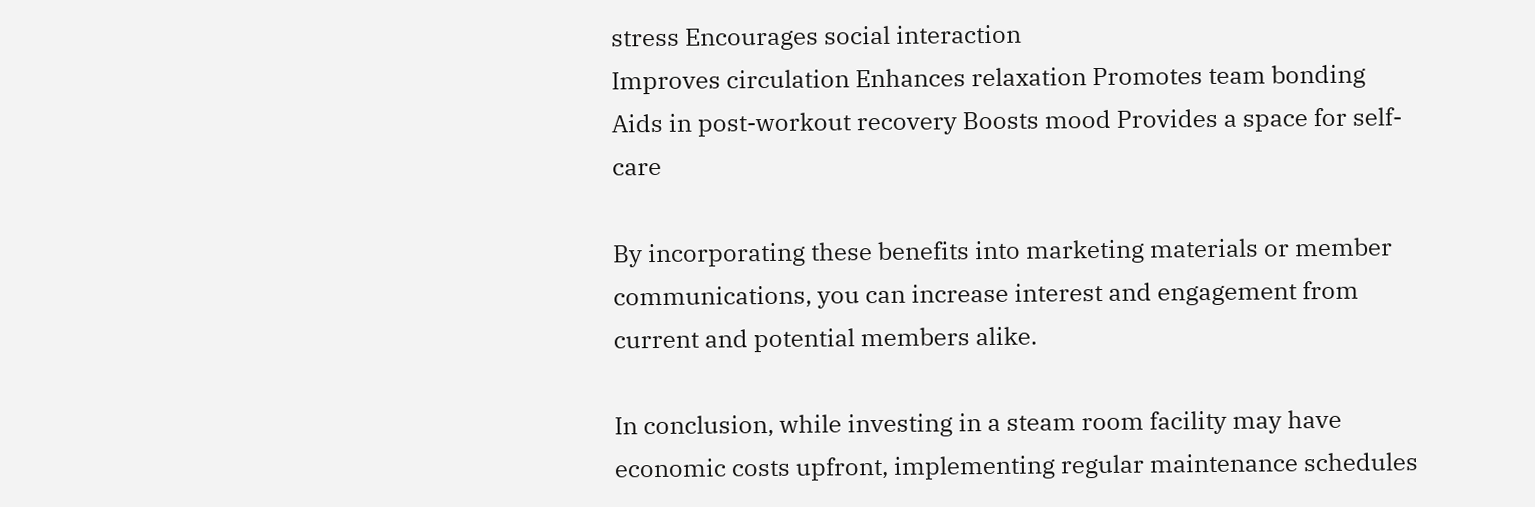stress Encourages social interaction
Improves circulation Enhances relaxation Promotes team bonding
Aids in post-workout recovery Boosts mood Provides a space for self-care

By incorporating these benefits into marketing materials or member communications, you can increase interest and engagement from current and potential members alike.

In conclusion, while investing in a steam room facility may have economic costs upfront, implementing regular maintenance schedules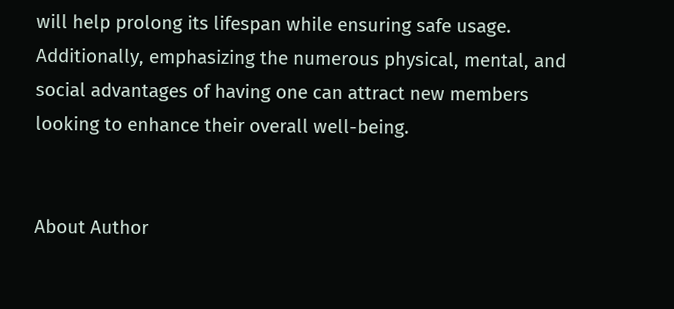will help prolong its lifespan while ensuring safe usage. Additionally, emphasizing the numerous physical, mental, and social advantages of having one can attract new members looking to enhance their overall well-being.


About Author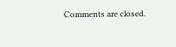Comments are closed.